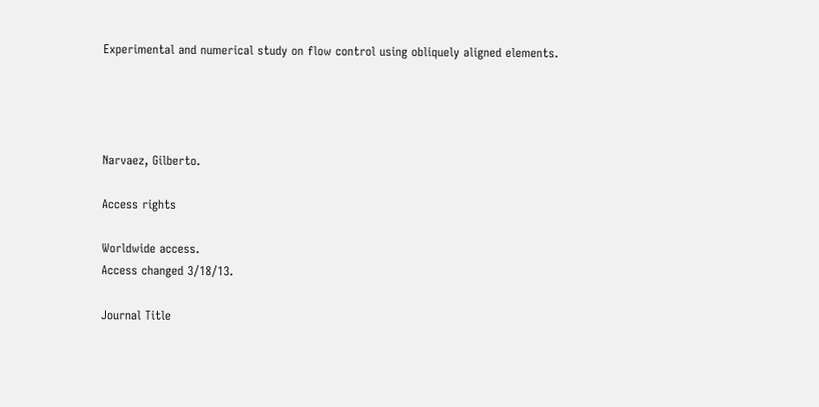Experimental and numerical study on flow control using obliquely aligned elements.




Narvaez, Gilberto.

Access rights

Worldwide access.
Access changed 3/18/13.

Journal Title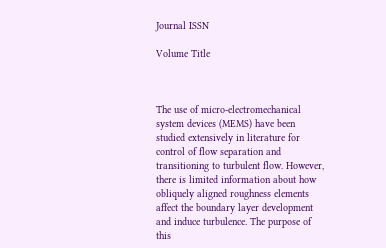Journal ISSN

Volume Title



The use of micro-electromechanical system devices (MEMS) have been studied extensively in literature for control of flow separation and transitioning to turbulent flow. However, there is limited information about how obliquely aligned roughness elements affect the boundary layer development and induce turbulence. The purpose of this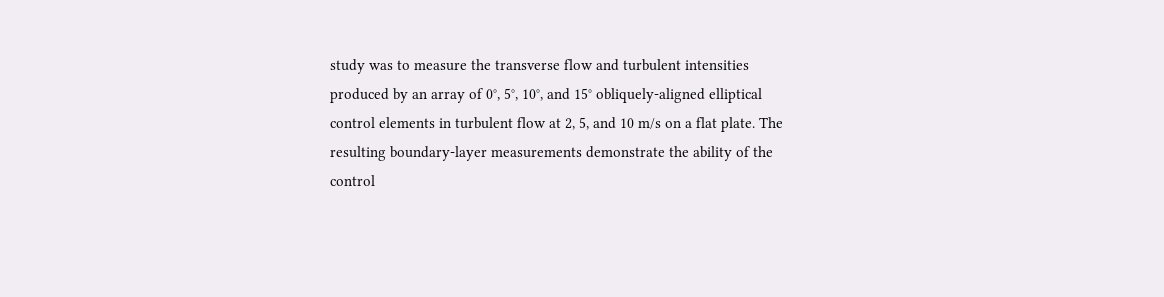study was to measure the transverse flow and turbulent intensities produced by an array of 0°, 5°, 10°, and 15° obliquely-aligned elliptical control elements in turbulent flow at 2, 5, and 10 m/s on a flat plate. The resulting boundary-layer measurements demonstrate the ability of the control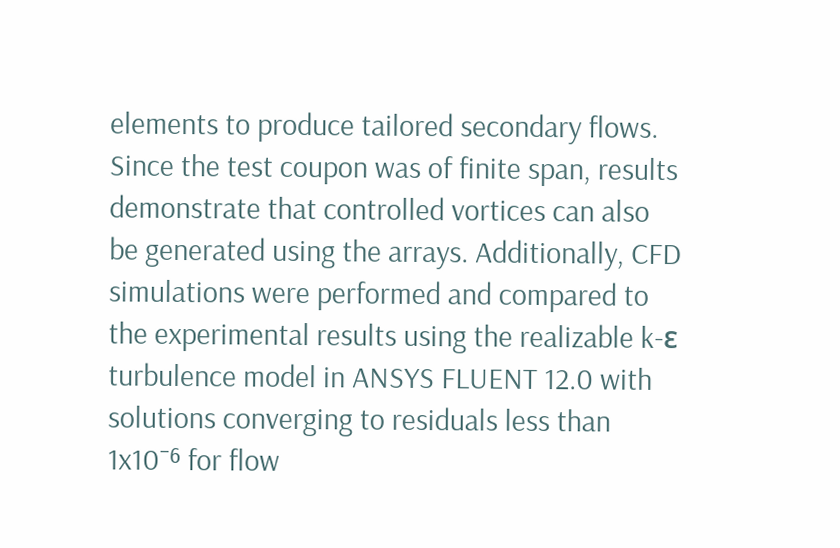elements to produce tailored secondary flows. Since the test coupon was of finite span, results demonstrate that controlled vortices can also be generated using the arrays. Additionally, CFD simulations were performed and compared to the experimental results using the realizable k-ε turbulence model in ANSYS FLUENT 12.0 with solutions converging to residuals less than 1x10⁻⁶ for flow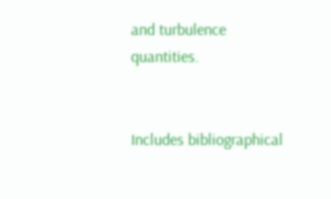and turbulence quantities.


Includes bibliographical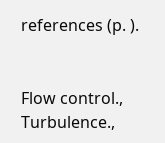references (p. ).


Flow control., Turbulence.,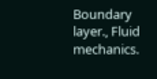Boundary layer., Fluid mechanics.